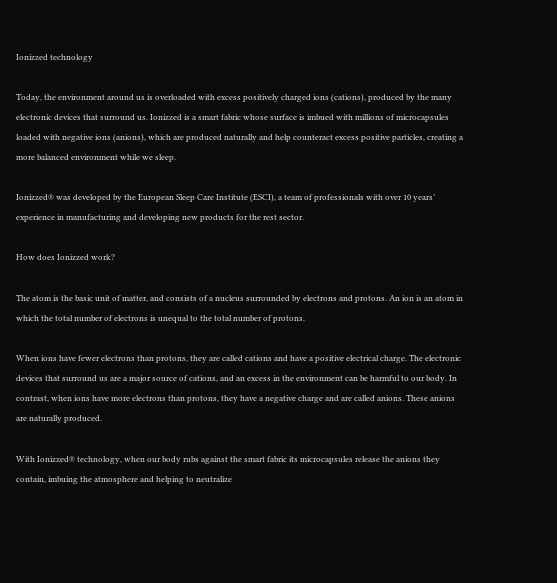Ionizzed technology

Today, the environment around us is overloaded with excess positively charged ions (cations), produced by the many electronic devices that surround us. Ionizzed is a smart fabric whose surface is imbued with millions of microcapsules loaded with negative ions (anions), which are produced naturally and help counteract excess positive particles, creating a more balanced environment while we sleep.

Ionizzed® was developed by the European Sleep Care Institute (ESCI), a team of professionals with over 10 years’ experience in manufacturing and developing new products for the rest sector.

How does Ionizzed work?

The atom is the basic unit of matter, and consists of a nucleus surrounded by electrons and protons. An ion is an atom in which the total number of electrons is unequal to the total number of protons.

When ions have fewer electrons than protons, they are called cations and have a positive electrical charge. The electronic devices that surround us are a major source of cations, and an excess in the environment can be harmful to our body. In contrast, when ions have more electrons than protons, they have a negative charge and are called anions. These anions are naturally produced.

With Ionizzed® technology, when our body rubs against the smart fabric its microcapsules release the anions they contain, imbuing the atmosphere and helping to neutralize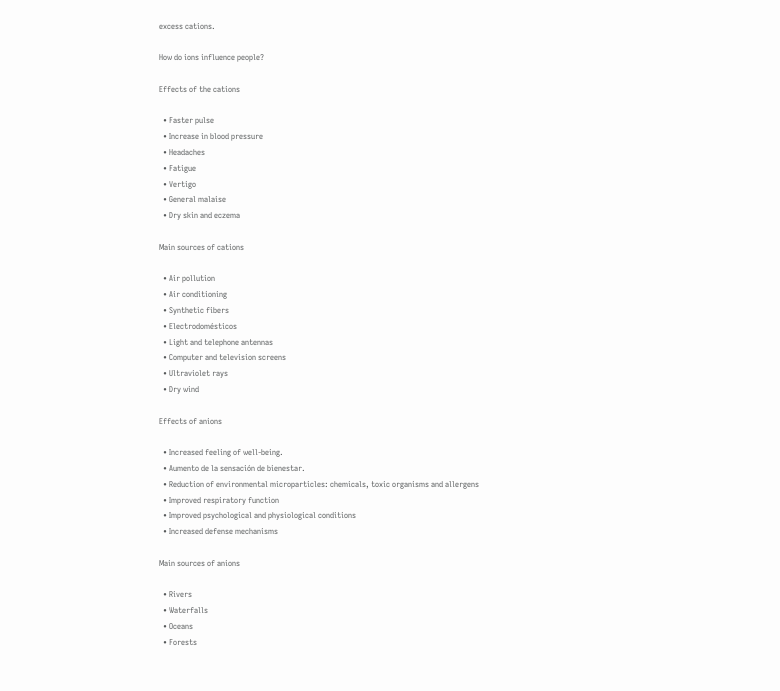excess cations.

How do ions influence people?

Effects of the cations

  • Faster pulse
  • Increase in blood pressure
  • Headaches
  • Fatigue
  • Vertigo
  • General malaise
  • Dry skin and eczema

Main sources of cations

  • Air pollution
  • Air conditioning
  • Synthetic fibers
  • Electrodomésticos
  • Light and telephone antennas
  • Computer and television screens
  • Ultraviolet rays
  • Dry wind

Effects of anions

  • Increased feeling of well-being.
  • Aumento de la sensación de bienestar.
  • Reduction of environmental microparticles: chemicals, toxic organisms and allergens
  • Improved respiratory function
  • Improved psychological and physiological conditions
  • Increased defense mechanisms

Main sources of anions

  • Rivers
  • Waterfalls
  • Oceans
  • Forests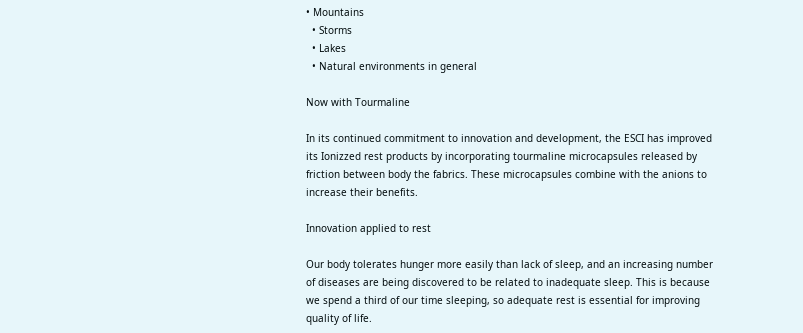• Mountains
  • Storms
  • Lakes
  • Natural environments in general

Now with Tourmaline

In its continued commitment to innovation and development, the ESCI has improved its Ionizzed rest products by incorporating tourmaline microcapsules released by friction between body the fabrics. These microcapsules combine with the anions to increase their benefits.

Innovation applied to rest

Our body tolerates hunger more easily than lack of sleep, and an increasing number of diseases are being discovered to be related to inadequate sleep. This is because we spend a third of our time sleeping, so adequate rest is essential for improving quality of life.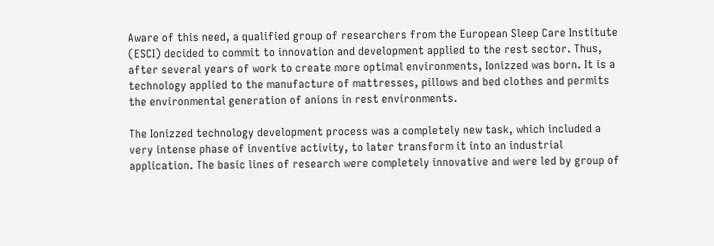Aware of this need, a qualified group of researchers from the European Sleep Care Institute (ESCI) decided to commit to innovation and development applied to the rest sector. Thus, after several years of work to create more optimal environments, Ionizzed was born. It is a technology applied to the manufacture of mattresses, pillows and bed clothes and permits the environmental generation of anions in rest environments.

The Ionizzed technology development process was a completely new task, which included a very intense phase of inventive activity, to later transform it into an industrial application. The basic lines of research were completely innovative and were led by group of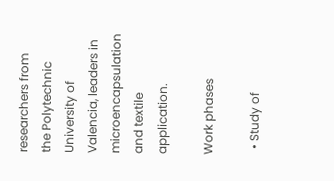researchers from the Polytechnic University of Valencia, leaders in microencapsulation and textile application.

Work phases

  • Study of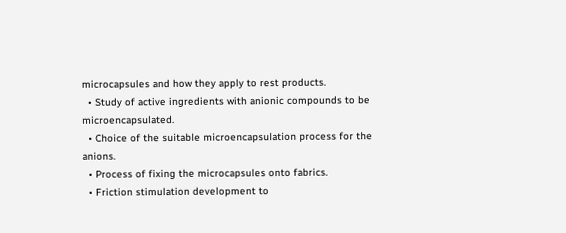microcapsules and how they apply to rest products.
  • Study of active ingredients with anionic compounds to be microencapsulated.
  • Choice of the suitable microencapsulation process for the anions.
  • Process of fixing the microcapsules onto fabrics.
  • Friction stimulation development to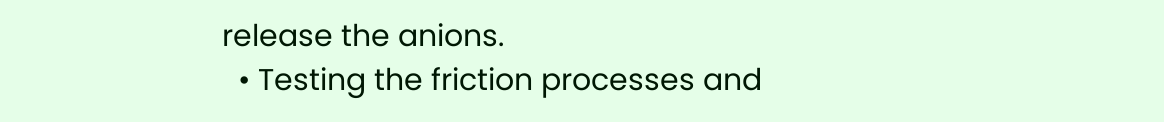release the anions.
  • Testing the friction processes and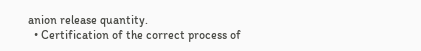anion release quantity.
  • Certification of the correct process of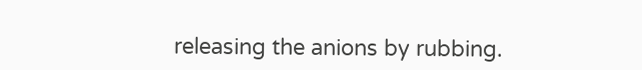releasing the anions by rubbing.